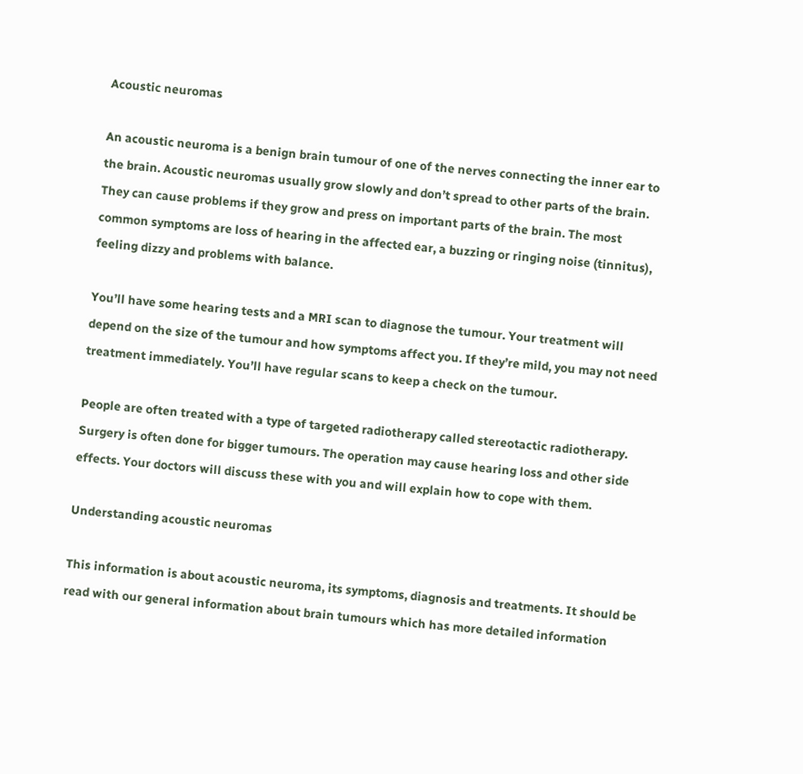Acoustic neuromas

An acoustic neuroma is a benign brain tumour of one of the nerves connecting the inner ear to the brain. Acoustic neuromas usually grow slowly and don’t spread to other parts of the brain. They can cause problems if they grow and press on important parts of the brain. The most common symptoms are loss of hearing in the affected ear, a buzzing or ringing noise (tinnitus), feeling dizzy and problems with balance.

You’ll have some hearing tests and a MRI scan to diagnose the tumour. Your treatment will depend on the size of the tumour and how symptoms affect you. If they’re mild, you may not need treatment immediately. You’ll have regular scans to keep a check on the tumour.

People are often treated with a type of targeted radiotherapy called stereotactic radiotherapy. Surgery is often done for bigger tumours. The operation may cause hearing loss and other side effects. Your doctors will discuss these with you and will explain how to cope with them.

Understanding acoustic neuromas

This information is about acoustic neuroma, its symptoms, diagnosis and treatments. It should be read with our general information about brain tumours which has more detailed information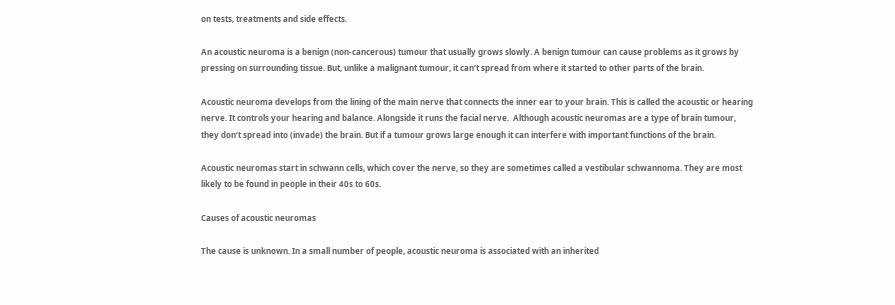on tests, treatments and side effects.

An acoustic neuroma is a benign (non-cancerous) tumour that usually grows slowly. A benign tumour can cause problems as it grows by pressing on surrounding tissue. But, unlike a malignant tumour, it can’t spread from where it started to other parts of the brain.

Acoustic neuroma develops from the lining of the main nerve that connects the inner ear to your brain. This is called the acoustic or hearing nerve. It controls your hearing and balance. Alongside it runs the facial nerve.  Although acoustic neuromas are a type of brain tumour, they don’t spread into (invade) the brain. But if a tumour grows large enough it can interfere with important functions of the brain.

Acoustic neuromas start in schwann cells, which cover the nerve, so they are sometimes called a vestibular schwannoma. They are most likely to be found in people in their 40s to 60s.

Causes of acoustic neuromas

The cause is unknown. In a small number of people, acoustic neuroma is associated with an inherited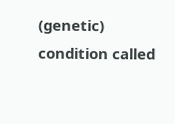(genetic) condition called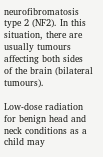neurofibromatosis type 2 (NF2). In this situation, there are usually tumours affecting both sides of the brain (bilateral tumours).

Low-dose radiation for benign head and neck conditions as a child may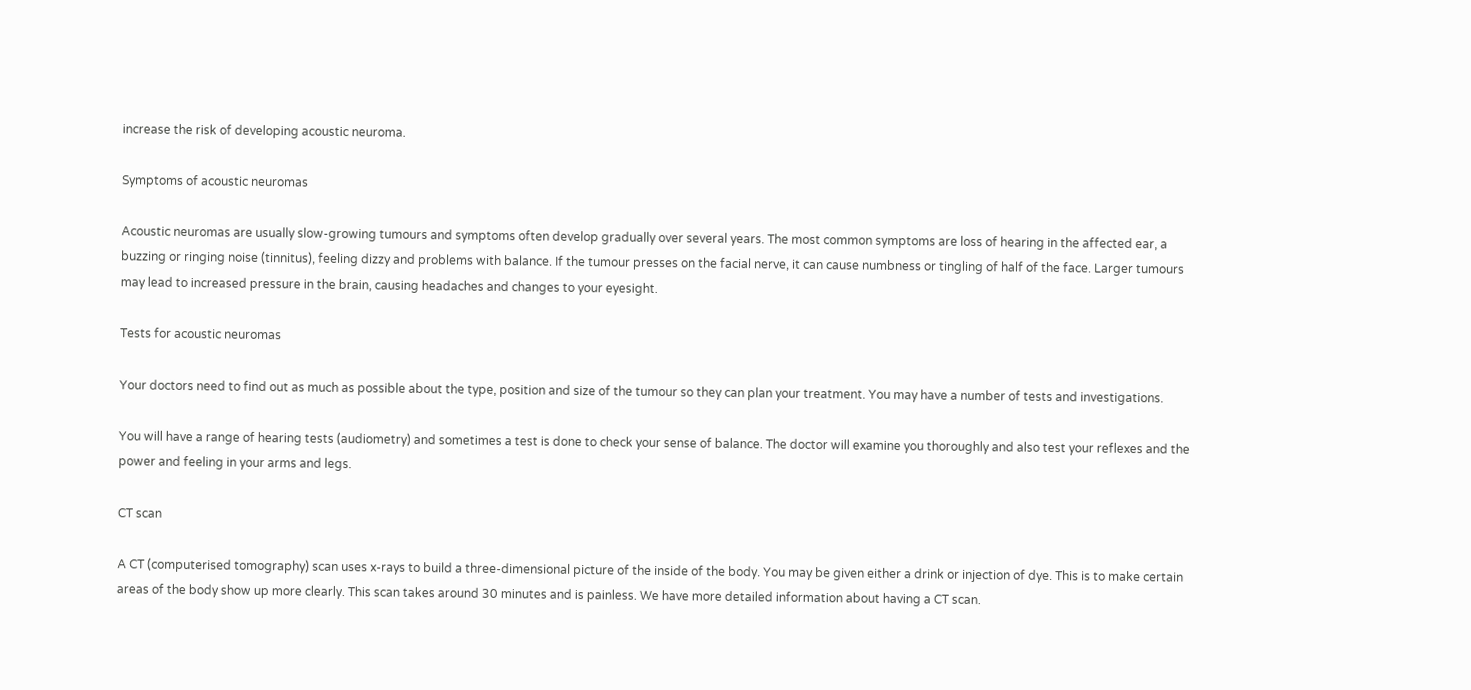increase the risk of developing acoustic neuroma.

Symptoms of acoustic neuromas

Acoustic neuromas are usually slow-growing tumours and symptoms often develop gradually over several years. The most common symptoms are loss of hearing in the affected ear, a buzzing or ringing noise (tinnitus), feeling dizzy and problems with balance. If the tumour presses on the facial nerve, it can cause numbness or tingling of half of the face. Larger tumours may lead to increased pressure in the brain, causing headaches and changes to your eyesight.

Tests for acoustic neuromas

Your doctors need to find out as much as possible about the type, position and size of the tumour so they can plan your treatment. You may have a number of tests and investigations.

You will have a range of hearing tests (audiometry) and sometimes a test is done to check your sense of balance. The doctor will examine you thoroughly and also test your reflexes and the power and feeling in your arms and legs.

CT scan

A CT (computerised tomography) scan uses x-rays to build a three-dimensional picture of the inside of the body. You may be given either a drink or injection of dye. This is to make certain areas of the body show up more clearly. This scan takes around 30 minutes and is painless. We have more detailed information about having a CT scan.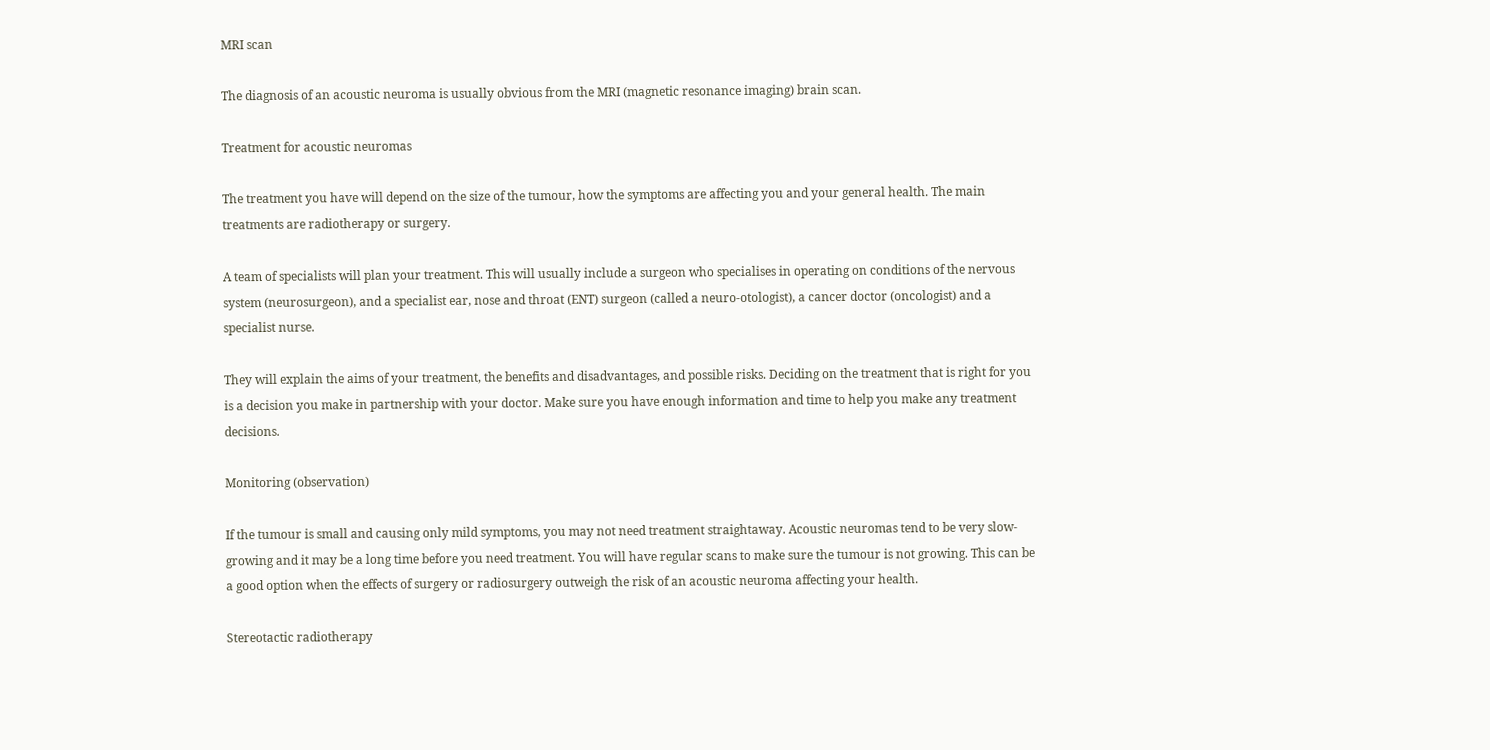MRI scan

The diagnosis of an acoustic neuroma is usually obvious from the MRI (magnetic resonance imaging) brain scan.

Treatment for acoustic neuromas

The treatment you have will depend on the size of the tumour, how the symptoms are affecting you and your general health. The main treatments are radiotherapy or surgery.

A team of specialists will plan your treatment. This will usually include a surgeon who specialises in operating on conditions of the nervous system (neurosurgeon), and a specialist ear, nose and throat (ENT) surgeon (called a neuro-otologist), a cancer doctor (oncologist) and a specialist nurse.

They will explain the aims of your treatment, the benefits and disadvantages, and possible risks. Deciding on the treatment that is right for you is a decision you make in partnership with your doctor. Make sure you have enough information and time to help you make any treatment decisions.

Monitoring (observation)

If the tumour is small and causing only mild symptoms, you may not need treatment straightaway. Acoustic neuromas tend to be very slow-growing and it may be a long time before you need treatment. You will have regular scans to make sure the tumour is not growing. This can be a good option when the effects of surgery or radiosurgery outweigh the risk of an acoustic neuroma affecting your health.

Stereotactic radiotherapy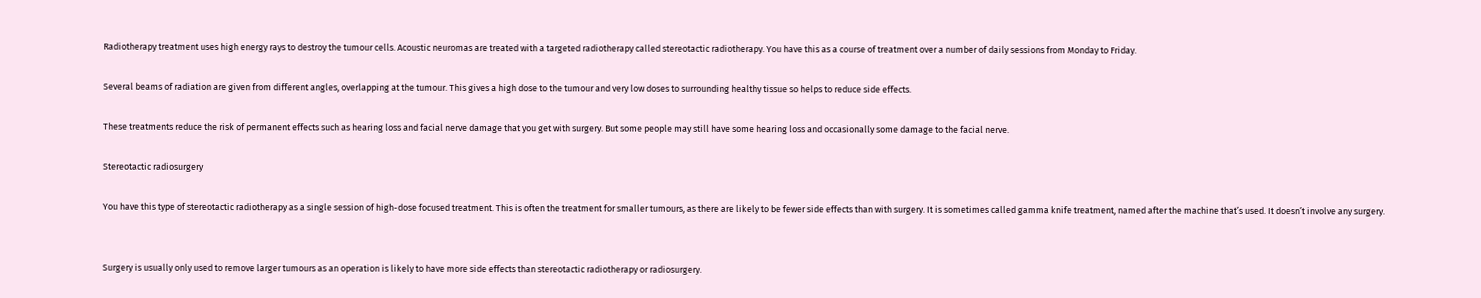Radiotherapy treatment uses high energy rays to destroy the tumour cells. Acoustic neuromas are treated with a targeted radiotherapy called stereotactic radiotherapy. You have this as a course of treatment over a number of daily sessions from Monday to Friday.

Several beams of radiation are given from different angles, overlapping at the tumour. This gives a high dose to the tumour and very low doses to surrounding healthy tissue so helps to reduce side effects.

These treatments reduce the risk of permanent effects such as hearing loss and facial nerve damage that you get with surgery. But some people may still have some hearing loss and occasionally some damage to the facial nerve.

Stereotactic radiosurgery

You have this type of stereotactic radiotherapy as a single session of high-dose focused treatment. This is often the treatment for smaller tumours, as there are likely to be fewer side effects than with surgery. It is sometimes called gamma knife treatment, named after the machine that’s used. It doesn’t involve any surgery.


Surgery is usually only used to remove larger tumours as an operation is likely to have more side effects than stereotactic radiotherapy or radiosurgery.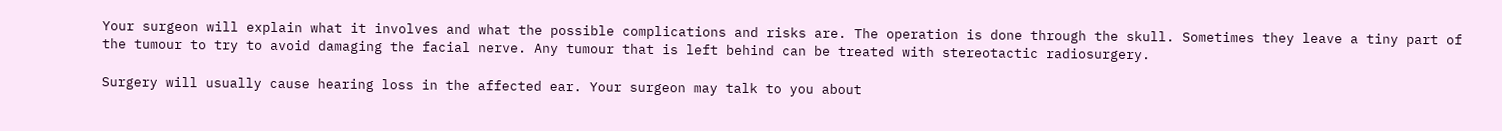Your surgeon will explain what it involves and what the possible complications and risks are. The operation is done through the skull. Sometimes they leave a tiny part of the tumour to try to avoid damaging the facial nerve. Any tumour that is left behind can be treated with stereotactic radiosurgery.

Surgery will usually cause hearing loss in the affected ear. Your surgeon may talk to you about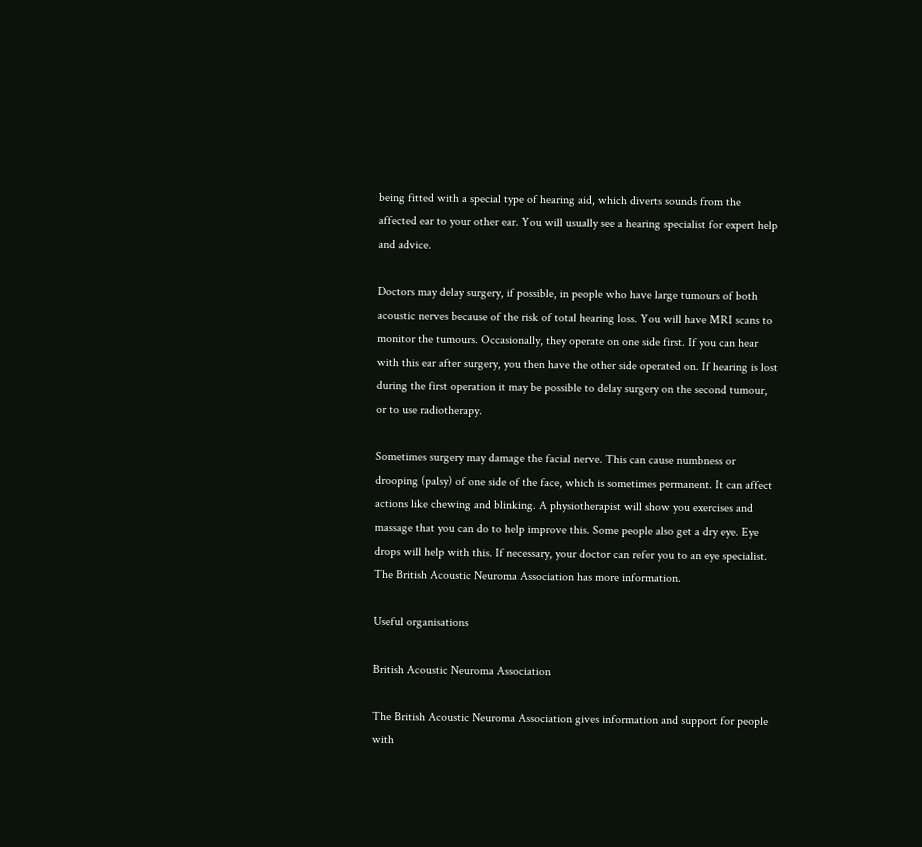being fitted with a special type of hearing aid, which diverts sounds from the affected ear to your other ear. You will usually see a hearing specialist for expert help and advice.

Doctors may delay surgery, if possible, in people who have large tumours of both acoustic nerves because of the risk of total hearing loss. You will have MRI scans to monitor the tumours. Occasionally, they operate on one side first. If you can hear with this ear after surgery, you then have the other side operated on. If hearing is lost during the first operation it may be possible to delay surgery on the second tumour, or to use radiotherapy.

Sometimes surgery may damage the facial nerve. This can cause numbness or drooping (palsy) of one side of the face, which is sometimes permanent. It can affect actions like chewing and blinking. A physiotherapist will show you exercises and massage that you can do to help improve this. Some people also get a dry eye. Eye drops will help with this. If necessary, your doctor can refer you to an eye specialist. The British Acoustic Neuroma Association has more information.

Useful organisations

British Acoustic Neuroma Association

The British Acoustic Neuroma Association gives information and support for people with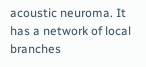acoustic neuroma. It has a network of local branches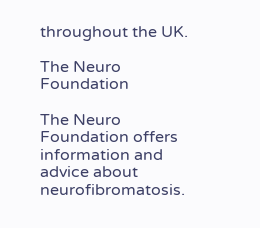throughout the UK.

The Neuro Foundation

The Neuro Foundation offers information and advice about neurofibromatosis.